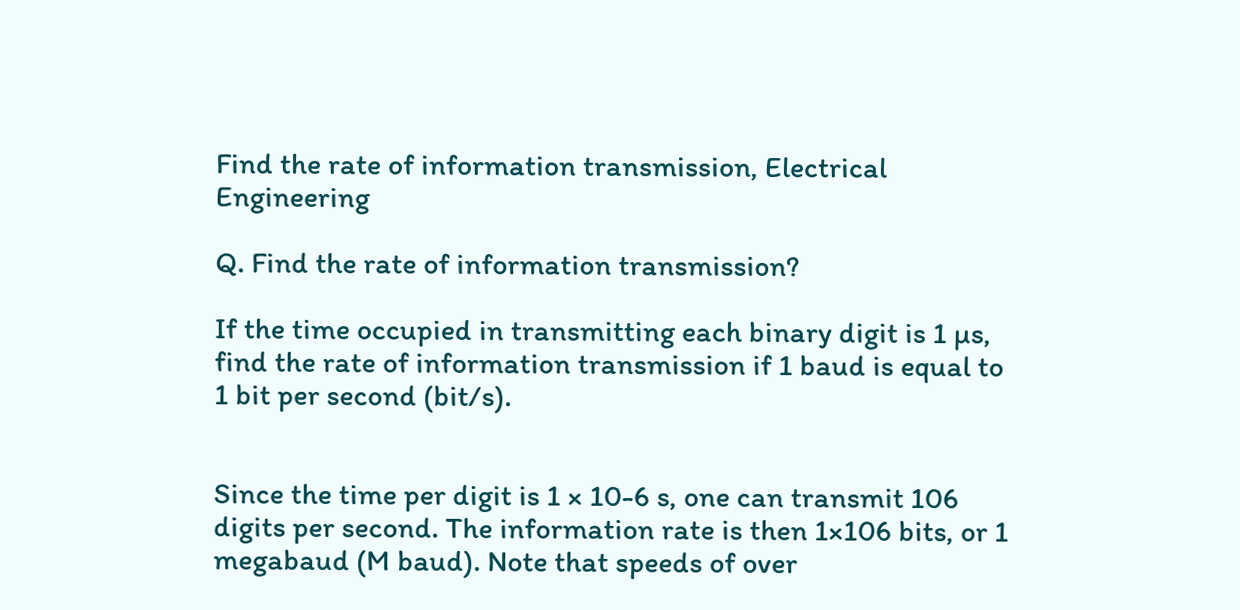Find the rate of information transmission, Electrical Engineering

Q. Find the rate of information transmission?

If the time occupied in transmitting each binary digit is 1 µs, find the rate of information transmission if 1 baud is equal to 1 bit per second (bit/s).


Since the time per digit is 1 × 10-6 s, one can transmit 106 digits per second. The information rate is then 1×106 bits, or 1 megabaud (M baud). Note that speeds of over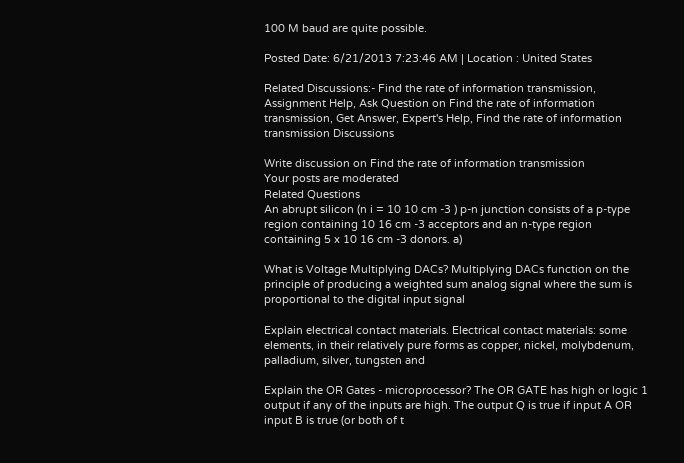100 M baud are quite possible.

Posted Date: 6/21/2013 7:23:46 AM | Location : United States

Related Discussions:- Find the rate of information transmission, Assignment Help, Ask Question on Find the rate of information transmission, Get Answer, Expert's Help, Find the rate of information transmission Discussions

Write discussion on Find the rate of information transmission
Your posts are moderated
Related Questions
An abrupt silicon (n i = 10 10 cm -3 ) p-n junction consists of a p-type region containing 10 16 cm -3 acceptors and an n-type region containing 5 x 10 16 cm -3 donors. a)

What is Voltage Multiplying DACs? Multiplying DACs function on the principle of producing a weighted sum analog signal where the sum is proportional to the digital input signal

Explain electrical contact materials. Electrical contact materials: some elements, in their relatively pure forms as copper, nickel, molybdenum, palladium, silver, tungsten and

Explain the OR Gates - microprocessor? The OR GATE has high or logic 1 output if any of the inputs are high. The output Q is true if input A OR input B is true (or both of t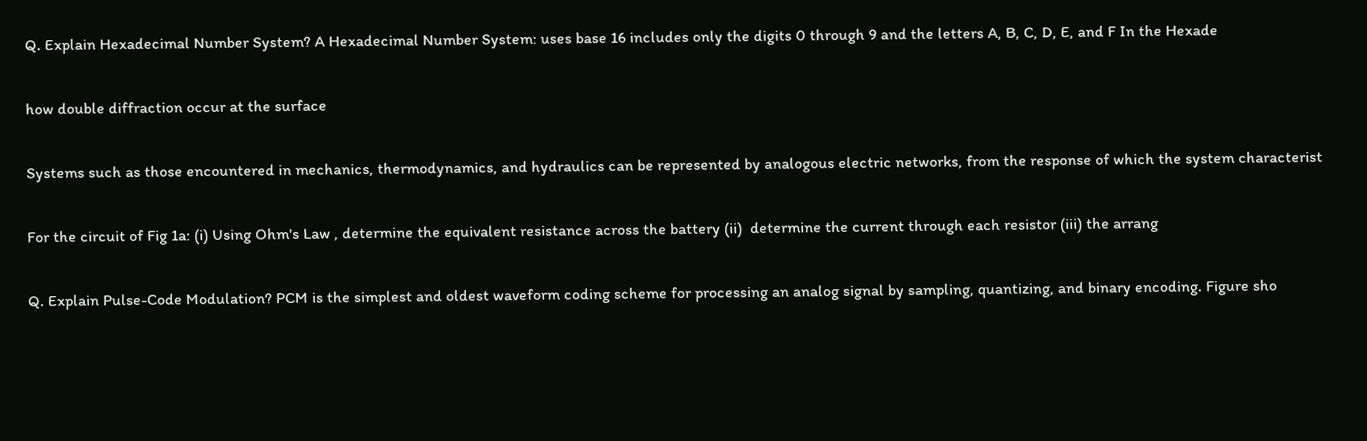Q. Explain Hexadecimal Number System? A Hexadecimal Number System: uses base 16 includes only the digits 0 through 9 and the letters A, B, C, D, E, and F In the Hexade

how double diffraction occur at the surface

Systems such as those encountered in mechanics, thermodynamics, and hydraulics can be represented by analogous electric networks, from the response of which the system characterist

For the circuit of Fig 1a: (i) Using Ohm's Law , determine the equivalent resistance across the battery (ii)  determine the current through each resistor (iii) the arrang

Q. Explain Pulse-Code Modulation? PCM is the simplest and oldest waveform coding scheme for processing an analog signal by sampling, quantizing, and binary encoding. Figure sho